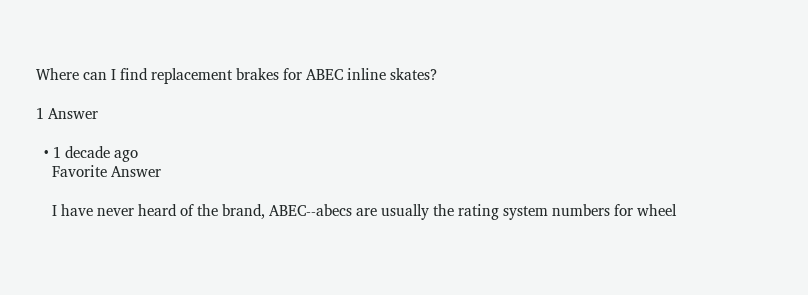Where can I find replacement brakes for ABEC inline skates?

1 Answer

  • 1 decade ago
    Favorite Answer

    I have never heard of the brand, ABEC--abecs are usually the rating system numbers for wheel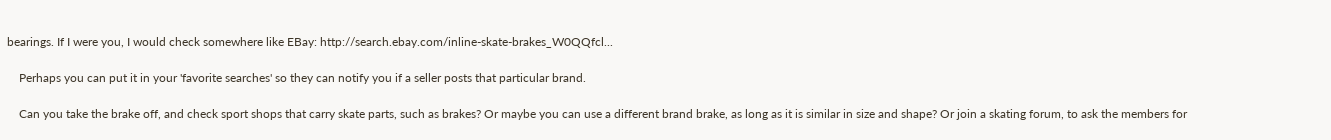bearings. If I were you, I would check somewhere like EBay: http://search.ebay.com/inline-skate-brakes_W0QQfcl...

    Perhaps you can put it in your 'favorite searches' so they can notify you if a seller posts that particular brand.

    Can you take the brake off, and check sport shops that carry skate parts, such as brakes? Or maybe you can use a different brand brake, as long as it is similar in size and shape? Or join a skating forum, to ask the members for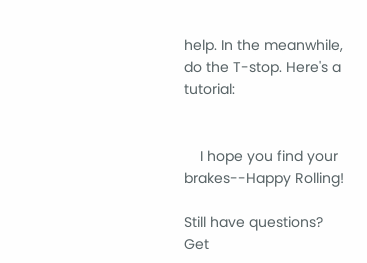help. In the meanwhile, do the T-stop. Here's a tutorial:


    I hope you find your brakes--Happy Rolling!

Still have questions? Get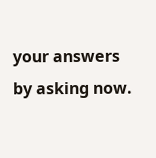your answers by asking now.